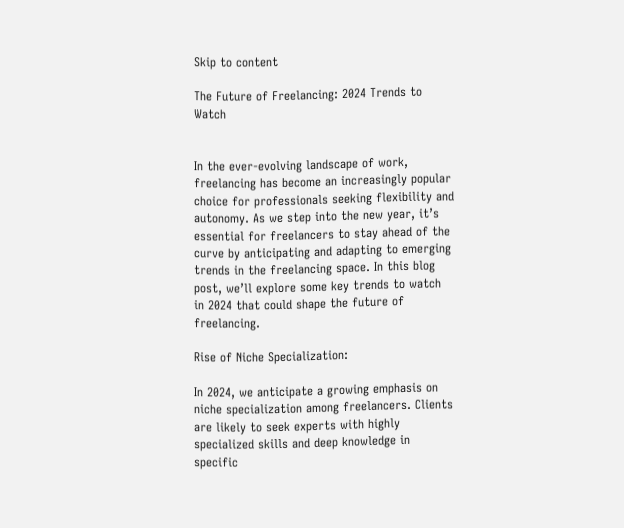Skip to content

The Future of Freelancing: 2024 Trends to Watch


In the ever-evolving landscape of work, freelancing has become an increasingly popular choice for professionals seeking flexibility and autonomy. As we step into the new year, it’s essential for freelancers to stay ahead of the curve by anticipating and adapting to emerging trends in the freelancing space. In this blog post, we’ll explore some key trends to watch in 2024 that could shape the future of freelancing.

Rise of Niche Specialization:

In 2024, we anticipate a growing emphasis on niche specialization among freelancers. Clients are likely to seek experts with highly specialized skills and deep knowledge in specific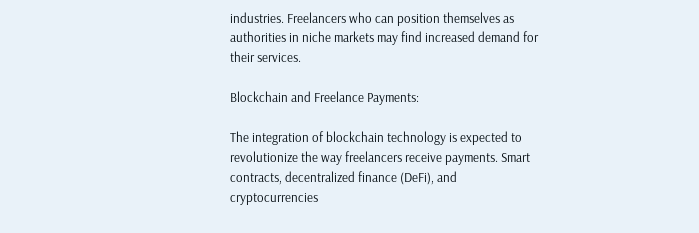industries. Freelancers who can position themselves as authorities in niche markets may find increased demand for their services.

Blockchain and Freelance Payments:

The integration of blockchain technology is expected to revolutionize the way freelancers receive payments. Smart contracts, decentralized finance (DeFi), and cryptocurrencies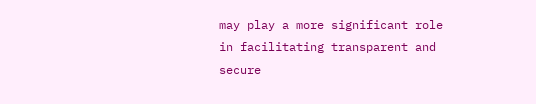may play a more significant role in facilitating transparent and secure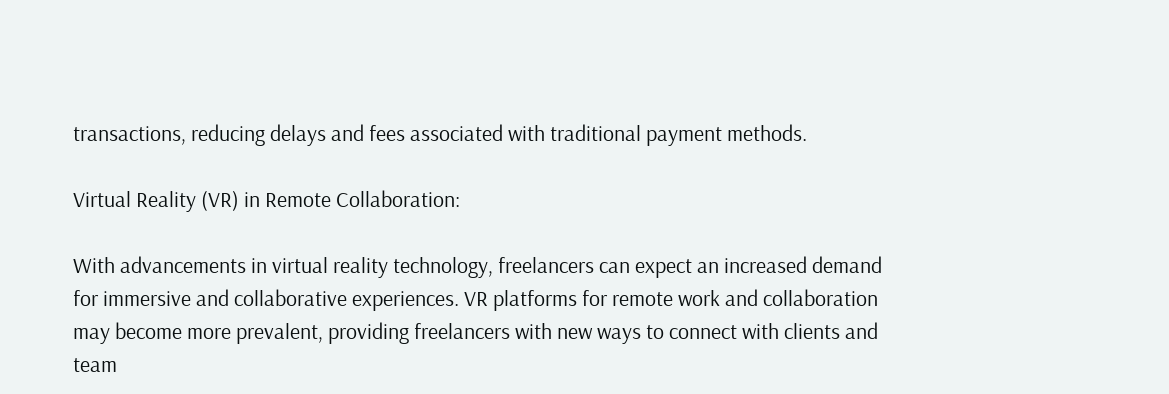transactions, reducing delays and fees associated with traditional payment methods.

Virtual Reality (VR) in Remote Collaboration:

With advancements in virtual reality technology, freelancers can expect an increased demand for immersive and collaborative experiences. VR platforms for remote work and collaboration may become more prevalent, providing freelancers with new ways to connect with clients and team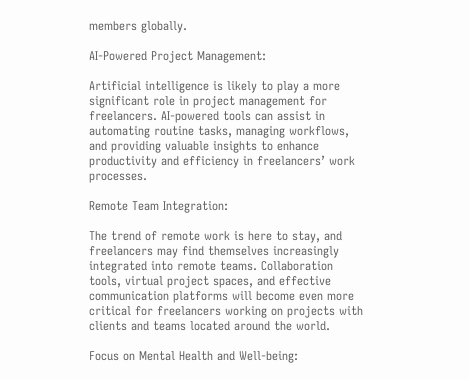members globally.

AI-Powered Project Management:

Artificial intelligence is likely to play a more significant role in project management for freelancers. AI-powered tools can assist in automating routine tasks, managing workflows, and providing valuable insights to enhance productivity and efficiency in freelancers’ work processes.

Remote Team Integration:

The trend of remote work is here to stay, and freelancers may find themselves increasingly integrated into remote teams. Collaboration tools, virtual project spaces, and effective communication platforms will become even more critical for freelancers working on projects with clients and teams located around the world.

Focus on Mental Health and Well-being: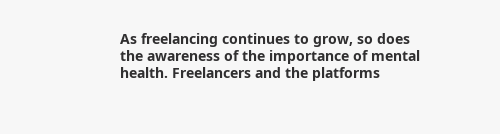As freelancing continues to grow, so does the awareness of the importance of mental health. Freelancers and the platforms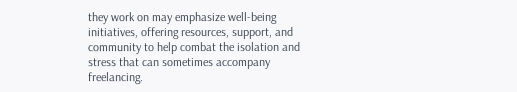they work on may emphasize well-being initiatives, offering resources, support, and community to help combat the isolation and stress that can sometimes accompany freelancing.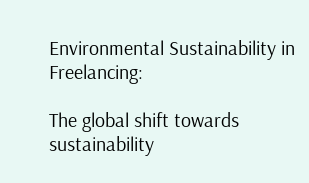Environmental Sustainability in Freelancing:

The global shift towards sustainability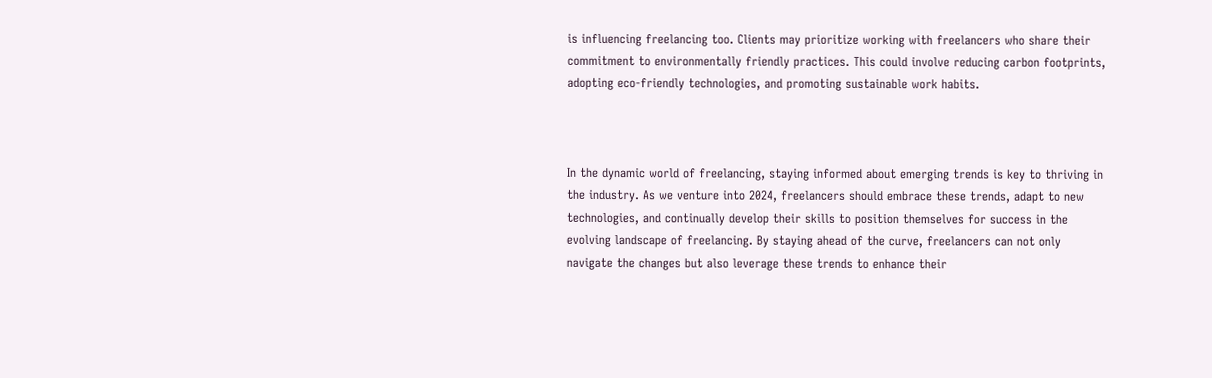is influencing freelancing too. Clients may prioritize working with freelancers who share their commitment to environmentally friendly practices. This could involve reducing carbon footprints, adopting eco-friendly technologies, and promoting sustainable work habits.



In the dynamic world of freelancing, staying informed about emerging trends is key to thriving in the industry. As we venture into 2024, freelancers should embrace these trends, adapt to new technologies, and continually develop their skills to position themselves for success in the evolving landscape of freelancing. By staying ahead of the curve, freelancers can not only navigate the changes but also leverage these trends to enhance their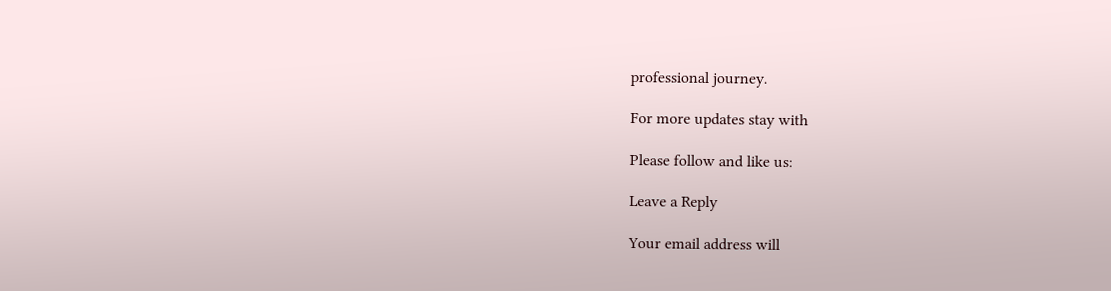professional journey.

For more updates stay with

Please follow and like us:

Leave a Reply

Your email address will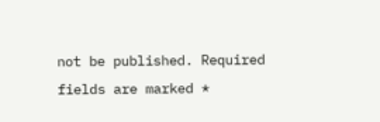not be published. Required fields are marked *